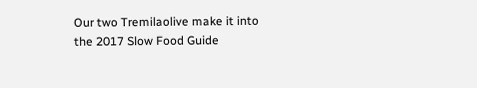Our two Tremilaolive make it into the 2017 Slow Food Guide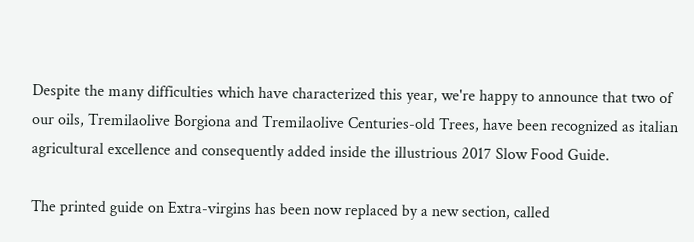Despite the many difficulties which have characterized this year, we're happy to announce that two of our oils, Tremilaolive Borgiona and Tremilaolive Centuries-old Trees, have been recognized as italian agricultural excellence and consequently added inside the illustrious 2017 Slow Food Guide.

The printed guide on Extra-virgins has been now replaced by a new section, called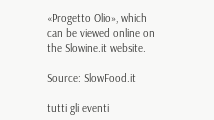«Progetto Olio», which can be viewed online on the Slowine.it website.

Source: SlowFood.it

tutti gli eventi